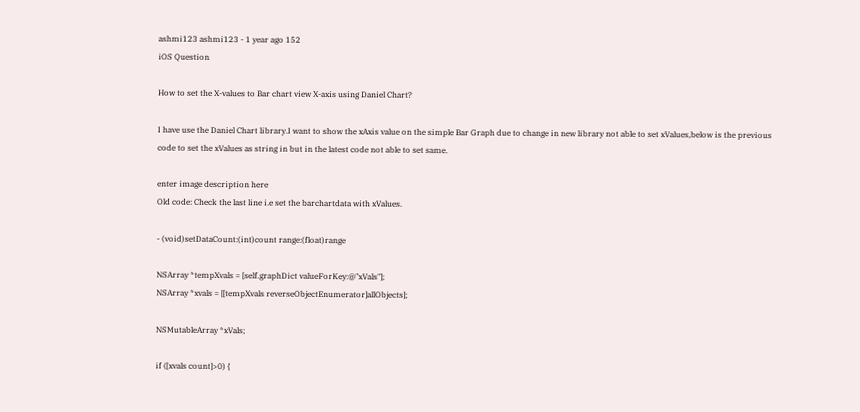ashmi123 ashmi123 - 1 year ago 152
iOS Question

How to set the X-values to Bar chart view X-axis using Daniel Chart?

I have use the Daniel Chart library.I want to show the xAxis value on the simple Bar Graph due to change in new library not able to set xValues,below is the previous code to set the xValues as string in but in the latest code not able to set same.

enter image description here
Old code: Check the last line i.e set the barchartdata with xValues.

- (void)setDataCount:(int)count range:(float)range

NSArray *tempXvals = [self.graphDict valueForKey:@"xVals"];
NSArray *xvals = [[tempXvals reverseObjectEnumerator]allObjects];

NSMutableArray *xVals;

if ([xvals count]>0) {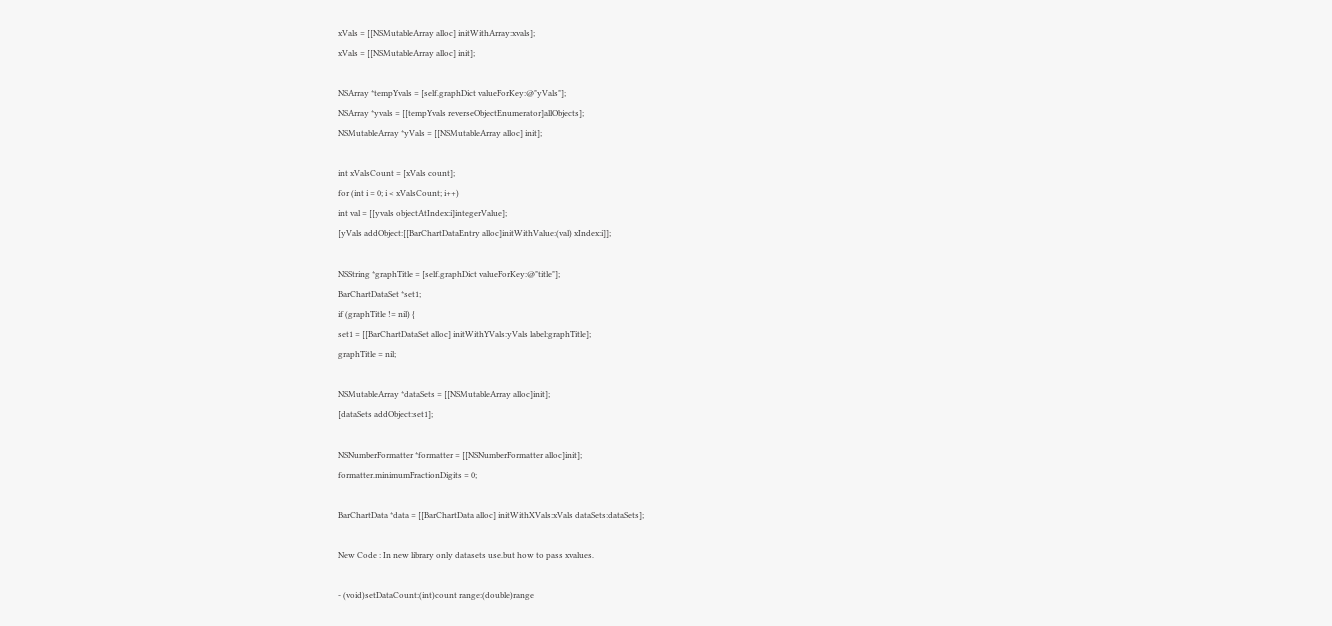xVals = [[NSMutableArray alloc] initWithArray:xvals];
xVals = [[NSMutableArray alloc] init];

NSArray *tempYvals = [self.graphDict valueForKey:@"yVals"];
NSArray *yvals = [[tempYvals reverseObjectEnumerator]allObjects];
NSMutableArray *yVals = [[NSMutableArray alloc] init];

int xValsCount = [xVals count];
for (int i = 0; i < xValsCount; i++)
int val = [[yvals objectAtIndex:i]integerValue];
[yVals addObject:[[BarChartDataEntry alloc]initWithValue:(val) xIndex:i]];

NSString *graphTitle = [self.graphDict valueForKey:@"title"];
BarChartDataSet *set1;
if (graphTitle != nil) {
set1 = [[BarChartDataSet alloc] initWithYVals:yVals label:graphTitle];
graphTitle = nil;

NSMutableArray *dataSets = [[NSMutableArray alloc]init];
[dataSets addObject:set1];

NSNumberFormatter *formatter = [[NSNumberFormatter alloc]init];
formatter.minimumFractionDigits = 0;

BarChartData *data = [[BarChartData alloc] initWithXVals:xVals dataSets:dataSets];

New Code : In new library only datasets use.but how to pass xvalues.

- (void)setDataCount:(int)count range:(double)range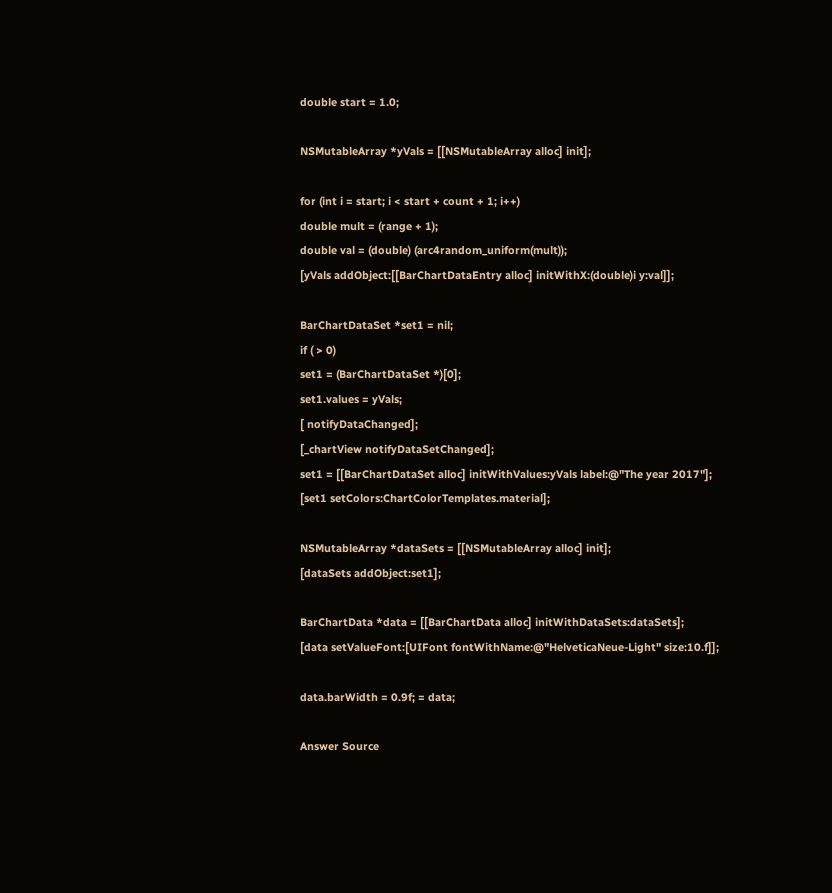double start = 1.0;

NSMutableArray *yVals = [[NSMutableArray alloc] init];

for (int i = start; i < start + count + 1; i++)
double mult = (range + 1);
double val = (double) (arc4random_uniform(mult));
[yVals addObject:[[BarChartDataEntry alloc] initWithX:(double)i y:val]];

BarChartDataSet *set1 = nil;
if ( > 0)
set1 = (BarChartDataSet *)[0];
set1.values = yVals;
[ notifyDataChanged];
[_chartView notifyDataSetChanged];
set1 = [[BarChartDataSet alloc] initWithValues:yVals label:@"The year 2017"];
[set1 setColors:ChartColorTemplates.material];

NSMutableArray *dataSets = [[NSMutableArray alloc] init];
[dataSets addObject:set1];

BarChartData *data = [[BarChartData alloc] initWithDataSets:dataSets];
[data setValueFont:[UIFont fontWithName:@"HelveticaNeue-Light" size:10.f]];

data.barWidth = 0.9f; = data;

Answer Source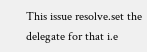This issue resolve.set the delegate for that i.e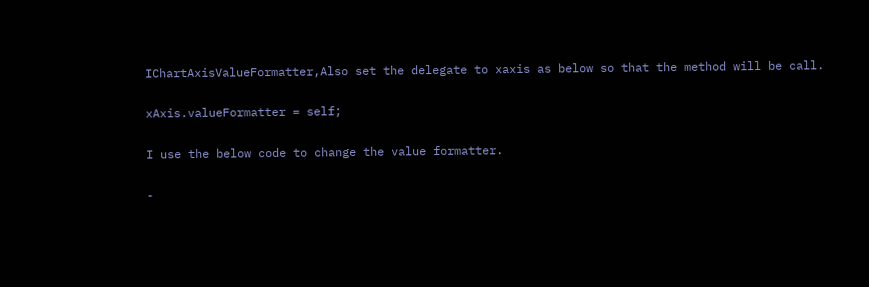IChartAxisValueFormatter,Also set the delegate to xaxis as below so that the method will be call.

xAxis.valueFormatter = self;

I use the below code to change the value formatter.

-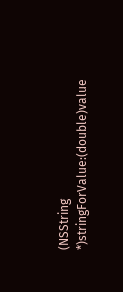(NSString *)stringForValue:(double)value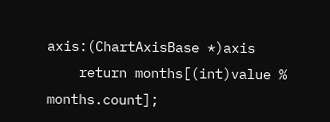axis:(ChartAxisBase *)axis
    return months[(int)value % months.count];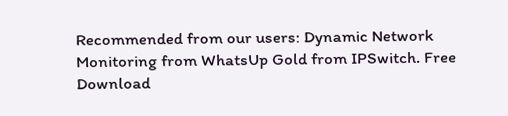Recommended from our users: Dynamic Network Monitoring from WhatsUp Gold from IPSwitch. Free Download